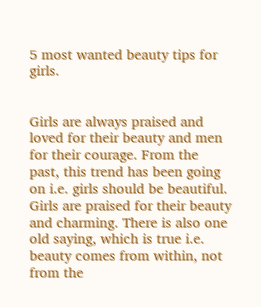5 most wanted beauty tips for girls.


Girls are always praised and loved for their beauty and men for their courage. From the past, this trend has been going on i.e. girls should be beautiful. Girls are praised for their beauty and charming. There is also one old saying, which is true i.e. beauty comes from within, not from the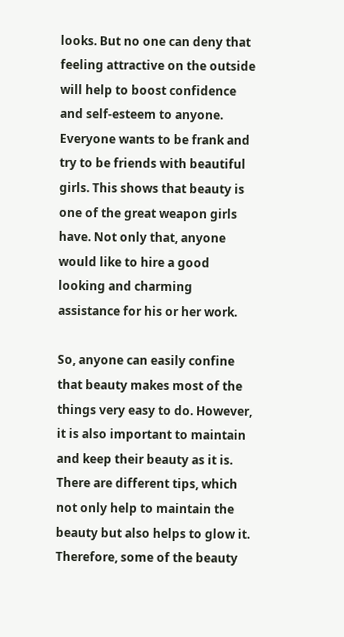looks. But no one can deny that feeling attractive on the outside will help to boost confidence and self-esteem to anyone. Everyone wants to be frank and try to be friends with beautiful girls. This shows that beauty is one of the great weapon girls have. Not only that, anyone would like to hire a good looking and charming assistance for his or her work.

So, anyone can easily confine that beauty makes most of the things very easy to do. However, it is also important to maintain and keep their beauty as it is. There are different tips, which not only help to maintain the beauty but also helps to glow it. Therefore, some of the beauty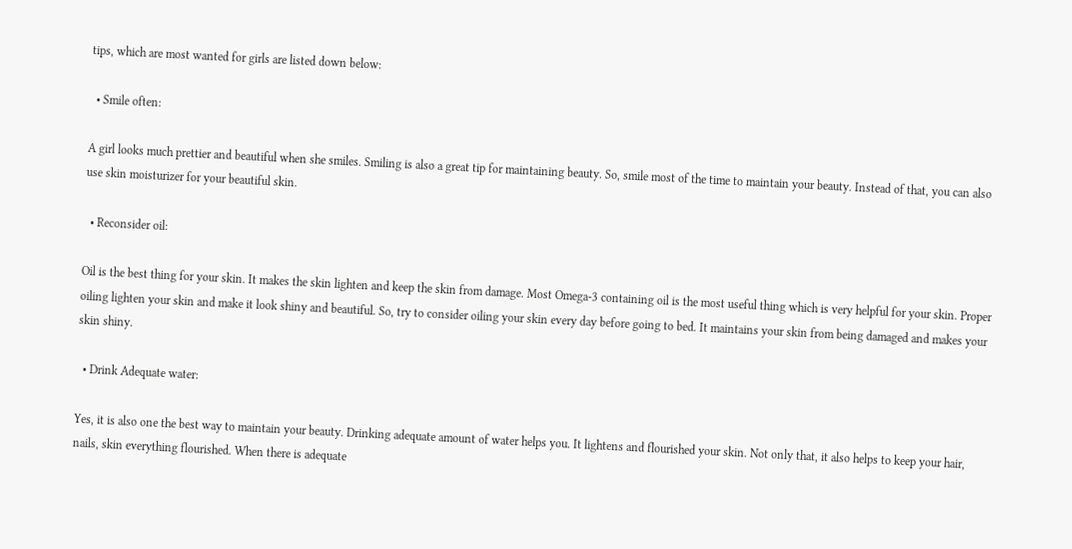tips, which are most wanted for girls are listed down below:

  • Smile often:

A girl looks much prettier and beautiful when she smiles. Smiling is also a great tip for maintaining beauty. So, smile most of the time to maintain your beauty. Instead of that, you can also use skin moisturizer for your beautiful skin.

  • Reconsider oil:

Oil is the best thing for your skin. It makes the skin lighten and keep the skin from damage. Most Omega-3 containing oil is the most useful thing which is very helpful for your skin. Proper oiling lighten your skin and make it look shiny and beautiful. So, try to consider oiling your skin every day before going to bed. It maintains your skin from being damaged and makes your skin shiny.

  • Drink Adequate water:

Yes, it is also one the best way to maintain your beauty. Drinking adequate amount of water helps you. It lightens and flourished your skin. Not only that, it also helps to keep your hair, nails, skin everything flourished. When there is adequate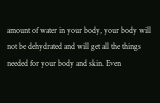amount of water in your body, your body will not be dehydrated and will get all the things needed for your body and skin. Even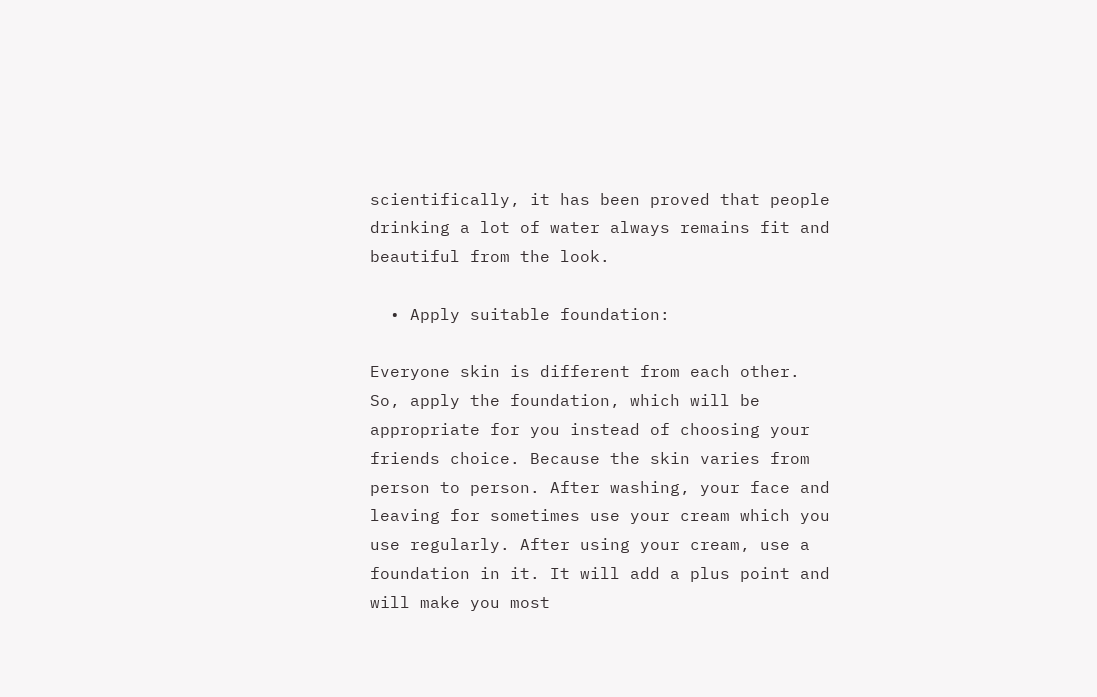scientifically, it has been proved that people drinking a lot of water always remains fit and beautiful from the look.

  • Apply suitable foundation:

Everyone skin is different from each other. So, apply the foundation, which will be appropriate for you instead of choosing your friends choice. Because the skin varies from person to person. After washing, your face and leaving for sometimes use your cream which you use regularly. After using your cream, use a foundation in it. It will add a plus point and will make you most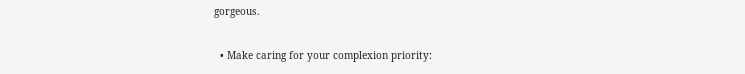gorgeous.

  • Make caring for your complexion priority: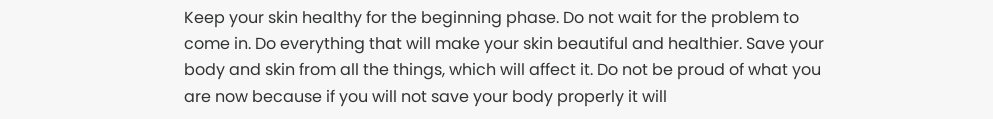Keep your skin healthy for the beginning phase. Do not wait for the problem to come in. Do everything that will make your skin beautiful and healthier. Save your body and skin from all the things, which will affect it. Do not be proud of what you are now because if you will not save your body properly it will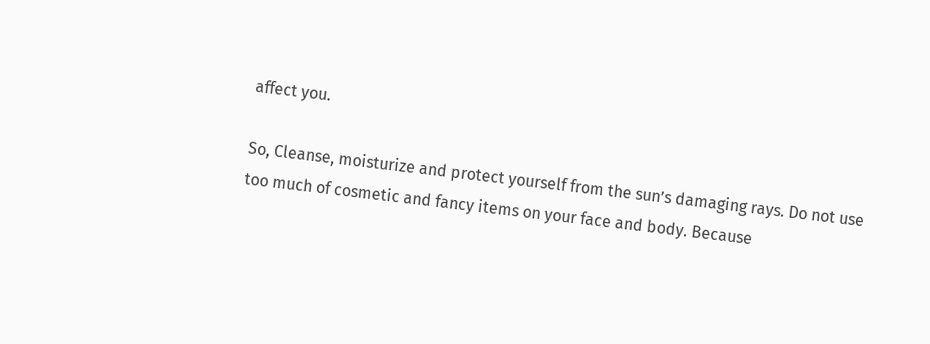affect you.

So, Cleanse, moisturize and protect yourself from the sun’s damaging rays. Do not use too much of cosmetic and fancy items on your face and body. Because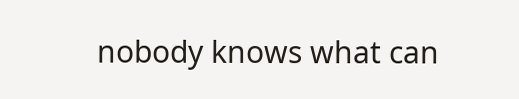nobody knows what can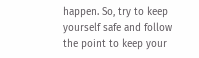happen. So, try to keep yourself safe and follow the point to keep your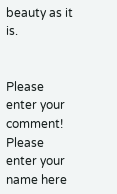beauty as it is.


Please enter your comment!
Please enter your name here